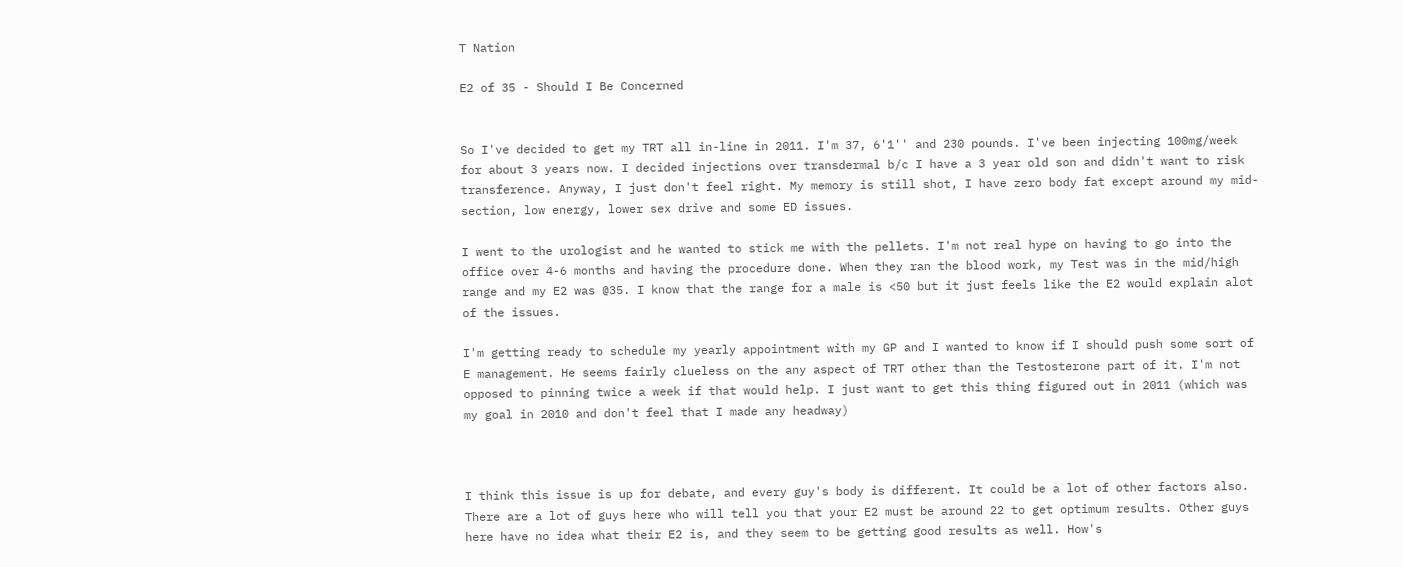T Nation

E2 of 35 - Should I Be Concerned


So I've decided to get my TRT all in-line in 2011. I'm 37, 6'1'' and 230 pounds. I've been injecting 100mg/week for about 3 years now. I decided injections over transdermal b/c I have a 3 year old son and didn't want to risk transference. Anyway, I just don't feel right. My memory is still shot, I have zero body fat except around my mid-section, low energy, lower sex drive and some ED issues.

I went to the urologist and he wanted to stick me with the pellets. I'm not real hype on having to go into the office over 4-6 months and having the procedure done. When they ran the blood work, my Test was in the mid/high range and my E2 was @35. I know that the range for a male is <50 but it just feels like the E2 would explain alot of the issues.

I'm getting ready to schedule my yearly appointment with my GP and I wanted to know if I should push some sort of E management. He seems fairly clueless on the any aspect of TRT other than the Testosterone part of it. I'm not opposed to pinning twice a week if that would help. I just want to get this thing figured out in 2011 (which was my goal in 2010 and don't feel that I made any headway)



I think this issue is up for debate, and every guy's body is different. It could be a lot of other factors also. There are a lot of guys here who will tell you that your E2 must be around 22 to get optimum results. Other guys here have no idea what their E2 is, and they seem to be getting good results as well. How's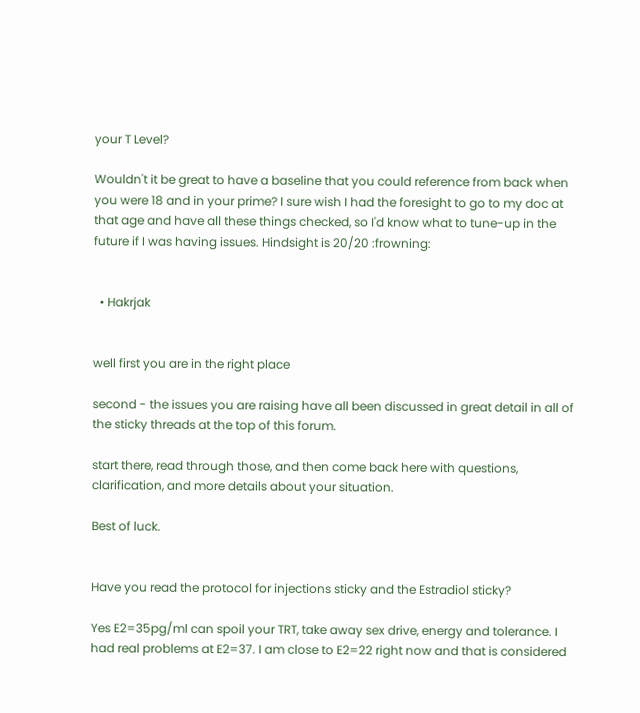your T Level?

Wouldn't it be great to have a baseline that you could reference from back when you were 18 and in your prime? I sure wish I had the foresight to go to my doc at that age and have all these things checked, so I'd know what to tune-up in the future if I was having issues. Hindsight is 20/20 :frowning:


  • Hakrjak


well first you are in the right place

second - the issues you are raising have all been discussed in great detail in all of the sticky threads at the top of this forum.

start there, read through those, and then come back here with questions, clarification, and more details about your situation.

Best of luck.


Have you read the protocol for injections sticky and the Estradiol sticky?

Yes E2=35pg/ml can spoil your TRT, take away sex drive, energy and tolerance. I had real problems at E2=37. I am close to E2=22 right now and that is considered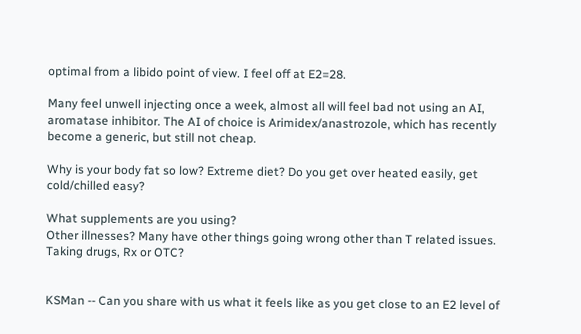optimal from a libido point of view. I feel off at E2=28.

Many feel unwell injecting once a week, almost all will feel bad not using an AI, aromatase inhibitor. The AI of choice is Arimidex/anastrozole, which has recently become a generic, but still not cheap.

Why is your body fat so low? Extreme diet? Do you get over heated easily, get cold/chilled easy?

What supplements are you using?
Other illnesses? Many have other things going wrong other than T related issues.
Taking drugs, Rx or OTC?


KSMan -- Can you share with us what it feels like as you get close to an E2 level of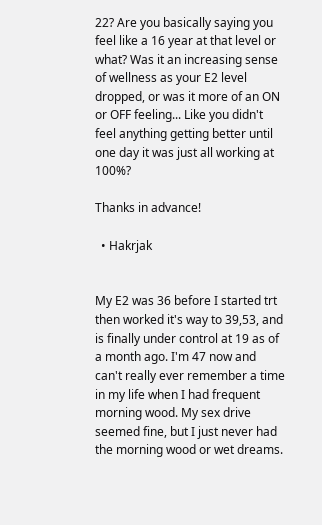22? Are you basically saying you feel like a 16 year at that level or what? Was it an increasing sense of wellness as your E2 level dropped, or was it more of an ON or OFF feeling... Like you didn't feel anything getting better until one day it was just all working at 100%?

Thanks in advance!

  • Hakrjak


My E2 was 36 before I started trt then worked it's way to 39,53, and is finally under control at 19 as of a month ago. I'm 47 now and can't really ever remember a time in my life when I had frequent morning wood. My sex drive seemed fine, but I just never had the morning wood or wet dreams.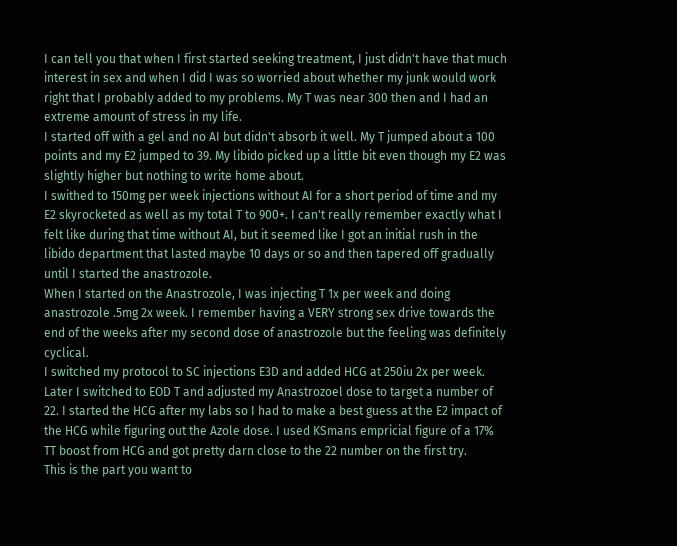I can tell you that when I first started seeking treatment, I just didn't have that much interest in sex and when I did I was so worried about whether my junk would work right that I probably added to my problems. My T was near 300 then and I had an extreme amount of stress in my life.
I started off with a gel and no AI but didn't absorb it well. My T jumped about a 100 points and my E2 jumped to 39. My libido picked up a little bit even though my E2 was slightly higher but nothing to write home about.
I swithed to 150mg per week injections without AI for a short period of time and my E2 skyrocketed as well as my total T to 900+. I can't really remember exactly what I felt like during that time without AI, but it seemed like I got an initial rush in the libido department that lasted maybe 10 days or so and then tapered off gradually until I started the anastrozole.
When I started on the Anastrozole, I was injecting T 1x per week and doing anastrozole .5mg 2x week. I remember having a VERY strong sex drive towards the end of the weeks after my second dose of anastrozole but the feeling was definitely cyclical.
I switched my protocol to SC injections E3D and added HCG at 250iu 2x per week. Later I switched to EOD T and adjusted my Anastrozoel dose to target a number of 22. I started the HCG after my labs so I had to make a best guess at the E2 impact of the HCG while figuring out the Azole dose. I used KSmans empricial figure of a 17% TT boost from HCG and got pretty darn close to the 22 number on the first try.
This is the part you want to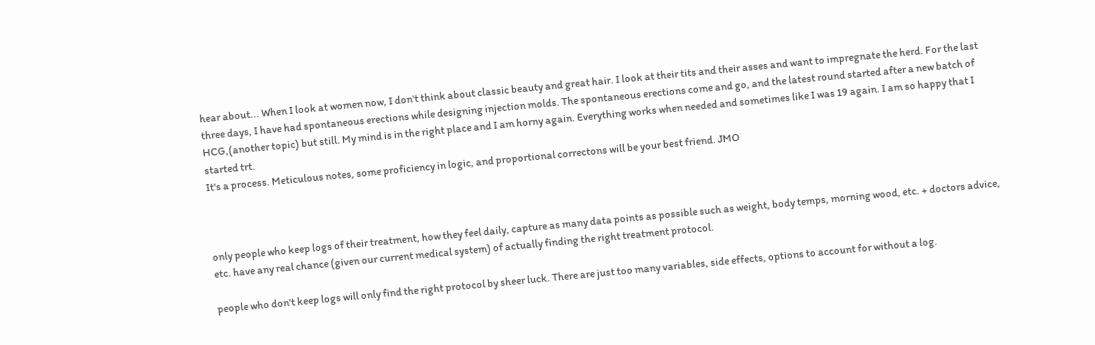hear about... When I look at women now, I don't think about classic beauty and great hair. I look at their tits and their asses and want to impregnate the herd. For the last three days, I have had spontaneous erections while designing injection molds. The spontaneous erections come and go, and the latest round started after a new batch of HCG,(another topic) but still. My mind is in the right place and I am horny again. Everything works when needed and sometimes like I was 19 again. I am so happy that I started trt.
It's a process. Meticulous notes, some proficiency in logic, and proportional correctons will be your best friend. JMO



only people who keep logs of their treatment, how they feel daily, capture as many data points as possible such as weight, body temps, morning wood, etc. + doctors advice, etc. have any real chance (given our current medical system) of actually finding the right treatment protocol.

people who don't keep logs will only find the right protocol by sheer luck. There are just too many variables, side effects, options to account for without a log.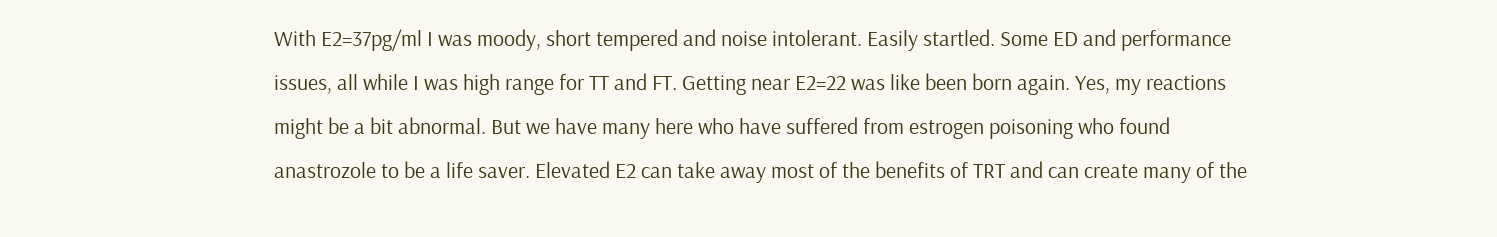With E2=37pg/ml I was moody, short tempered and noise intolerant. Easily startled. Some ED and performance issues, all while I was high range for TT and FT. Getting near E2=22 was like been born again. Yes, my reactions might be a bit abnormal. But we have many here who have suffered from estrogen poisoning who found anastrozole to be a life saver. Elevated E2 can take away most of the benefits of TRT and can create many of the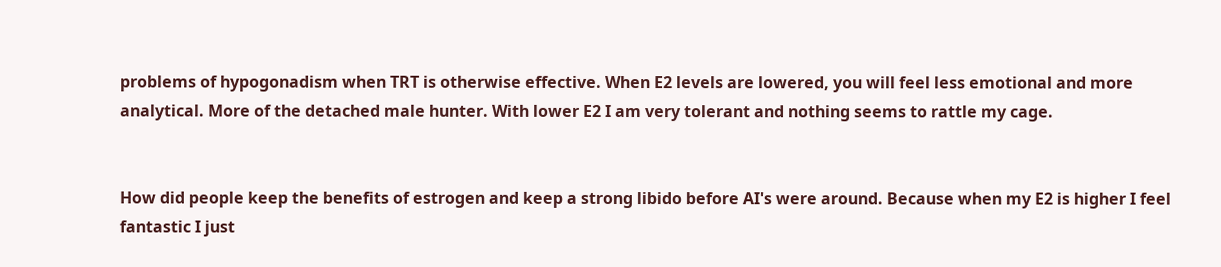problems of hypogonadism when TRT is otherwise effective. When E2 levels are lowered, you will feel less emotional and more analytical. More of the detached male hunter. With lower E2 I am very tolerant and nothing seems to rattle my cage.


How did people keep the benefits of estrogen and keep a strong libido before AI's were around. Because when my E2 is higher I feel fantastic I just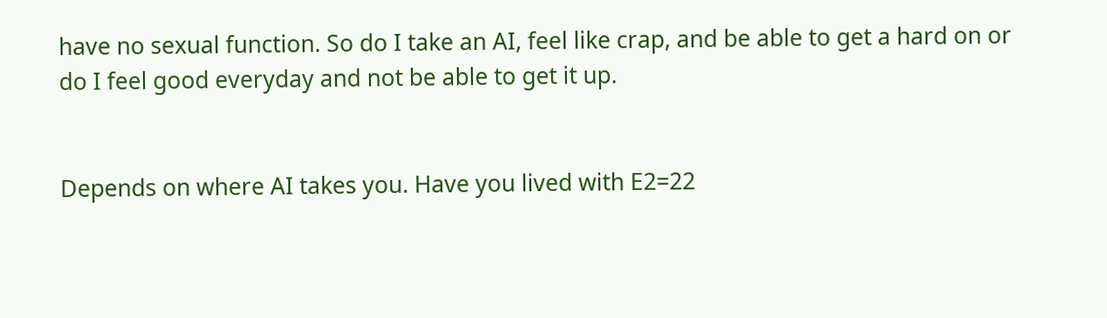have no sexual function. So do I take an AI, feel like crap, and be able to get a hard on or do I feel good everyday and not be able to get it up.


Depends on where AI takes you. Have you lived with E2=22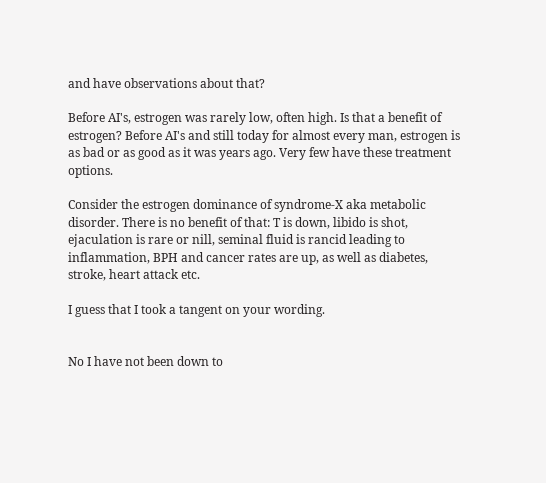and have observations about that?

Before AI's, estrogen was rarely low, often high. Is that a benefit of estrogen? Before AI's and still today for almost every man, estrogen is as bad or as good as it was years ago. Very few have these treatment options.

Consider the estrogen dominance of syndrome-X aka metabolic disorder. There is no benefit of that: T is down, libido is shot, ejaculation is rare or nill, seminal fluid is rancid leading to inflammation, BPH and cancer rates are up, as well as diabetes, stroke, heart attack etc.

I guess that I took a tangent on your wording.


No I have not been down to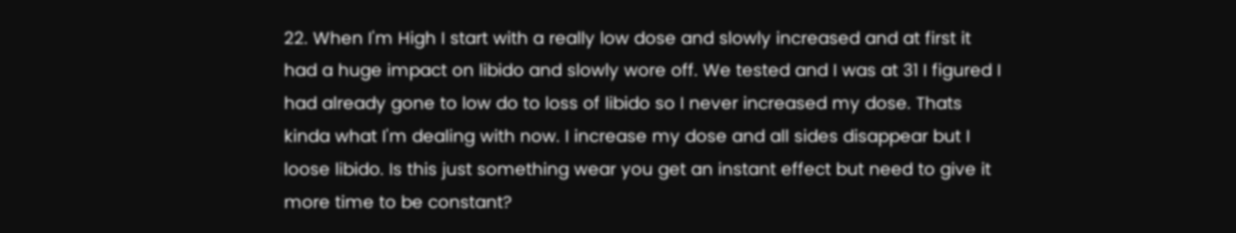22. When I'm High I start with a really low dose and slowly increased and at first it had a huge impact on libido and slowly wore off. We tested and I was at 31 I figured I had already gone to low do to loss of libido so I never increased my dose. Thats kinda what I'm dealing with now. I increase my dose and all sides disappear but I loose libido. Is this just something wear you get an instant effect but need to give it more time to be constant?